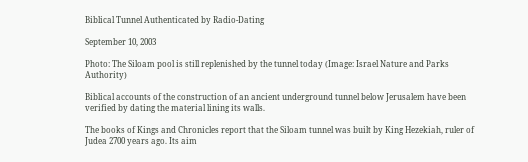Biblical Tunnel Authenticated by Radio-Dating

September 10, 2003

Photo: The Siloam pool is still replenished by the tunnel today (Image: Israel Nature and Parks Authority)

Biblical accounts of the construction of an ancient underground tunnel below Jerusalem have been verified by dating the material lining its walls.

The books of Kings and Chronicles report that the Siloam tunnel was built by King Hezekiah, ruler of Judea 2700 years ago. Its aim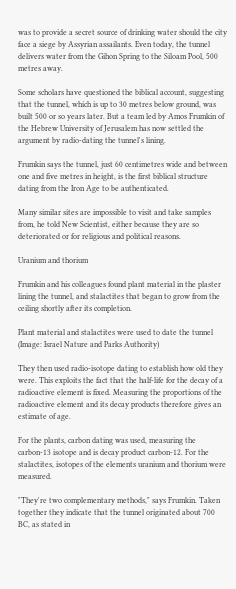was to provide a secret source of drinking water should the city face a siege by Assyrian assailants. Even today, the tunnel delivers water from the Gihon Spring to the Siloam Pool, 500 metres away.

Some scholars have questioned the biblical account, suggesting that the tunnel, which is up to 30 metres below ground, was built 500 or so years later. But a team led by Amos Frumkin of the Hebrew University of Jerusalem has now settled the argument by radio-dating the tunnel's lining.

Frumkin says the tunnel, just 60 centimetres wide and between one and five metres in height, is the first biblical structure dating from the Iron Age to be authenticated.

Many similar sites are impossible to visit and take samples from, he told New Scientist, either because they are so deteriorated or for religious and political reasons.

Uranium and thorium

Frumkin and his colleagues found plant material in the plaster lining the tunnel, and stalactites that began to grow from the ceiling shortly after its completion.

Plant material and stalactites were used to date the tunnel (Image: Israel Nature and Parks Authority)

They then used radio-isotope dating to establish how old they were. This exploits the fact that the half-life for the decay of a radioactive element is fixed. Measuring the proportions of the radioactive element and its decay products therefore gives an estimate of age.

For the plants, carbon dating was used, measuring the carbon-13 isotope and is decay product carbon-12. For the stalactites, isotopes of the elements uranium and thorium were measured.

"They're two complementary methods," says Frumkin. Taken together they indicate that the tunnel originated about 700 BC, as stated in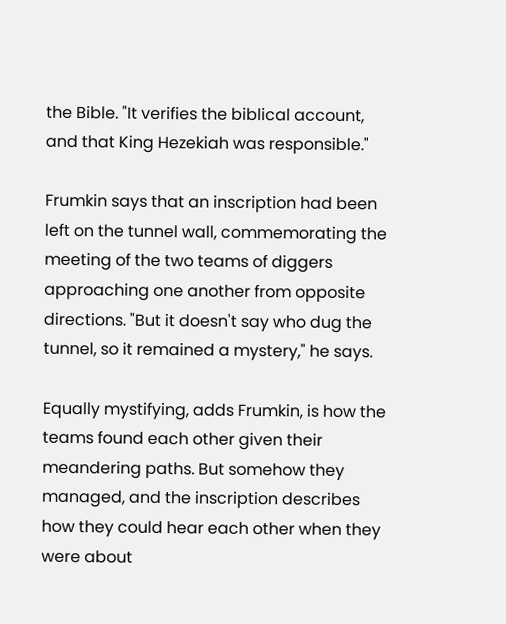the Bible. "It verifies the biblical account, and that King Hezekiah was responsible."

Frumkin says that an inscription had been left on the tunnel wall, commemorating the meeting of the two teams of diggers approaching one another from opposite directions. "But it doesn't say who dug the tunnel, so it remained a mystery," he says.

Equally mystifying, adds Frumkin, is how the teams found each other given their meandering paths. But somehow they managed, and the inscription describes how they could hear each other when they were about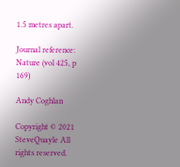1.5 metres apart.

Journal reference: Nature (vol 425, p 169)

Andy Coghlan

Copyright © 2021 SteveQuayle All rights reserved.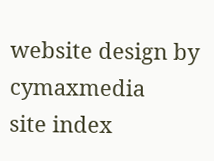website design by cymaxmedia      site index